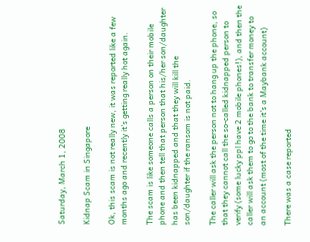Saturday, March 1, 2008

Kidnap Scam in Singapore

Ok, this scam is not really new, it was reported like a few months ago and recently it's getting really hot again.

The scam is like someone calls a person on their mobile phone and then tell that person that his/her son/daughter has been kidnapped and that they will kill the son/daughter if the ransom is not paid.

The caller will ask the person not to hang up the phone, so that they cannot call the so-called kidnapped person to verify (some lucky ppl have 2 mobile phones!), and then the caller will ask them to go to the bank to transfer money to an account (most of the time it's a Maybank account)

There was a case reported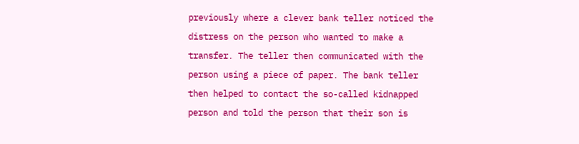previously where a clever bank teller noticed the distress on the person who wanted to make a transfer. The teller then communicated with the person using a piece of paper. The bank teller then helped to contact the so-called kidnapped person and told the person that their son is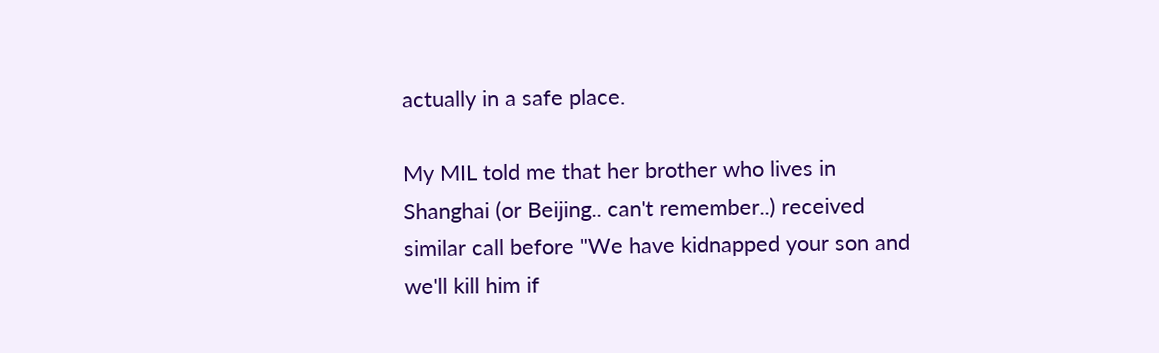actually in a safe place.

My MIL told me that her brother who lives in Shanghai (or Beijing.. can't remember..) received similar call before "We have kidnapped your son and we'll kill him if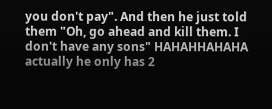you don't pay". And then he just told them "Oh, go ahead and kill them. I don't have any sons" HAHAHHAHAHA actually he only has 2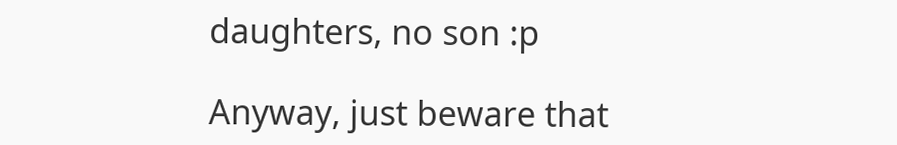daughters, no son :p

Anyway, just beware that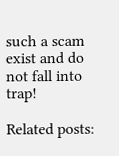such a scam exist and do not fall into trap!

Related posts: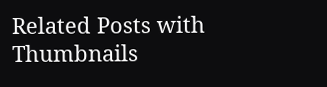Related Posts with Thumbnails